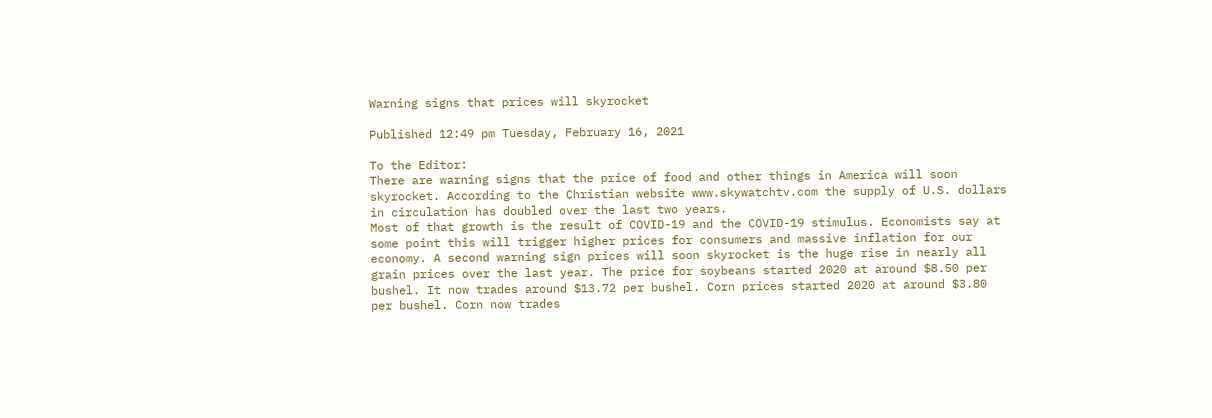Warning signs that prices will skyrocket

Published 12:49 pm Tuesday, February 16, 2021

To the Editor:
There are warning signs that the price of food and other things in America will soon skyrocket. According to the Christian website www.skywatchtv.com the supply of U.S. dollars in circulation has doubled over the last two years.
Most of that growth is the result of COVID-19 and the COVID-19 stimulus. Economists say at some point this will trigger higher prices for consumers and massive inflation for our economy. A second warning sign prices will soon skyrocket is the huge rise in nearly all grain prices over the last year. The price for soybeans started 2020 at around $8.50 per bushel. It now trades around $13.72 per bushel. Corn prices started 2020 at around $3.80 per bushel. Corn now trades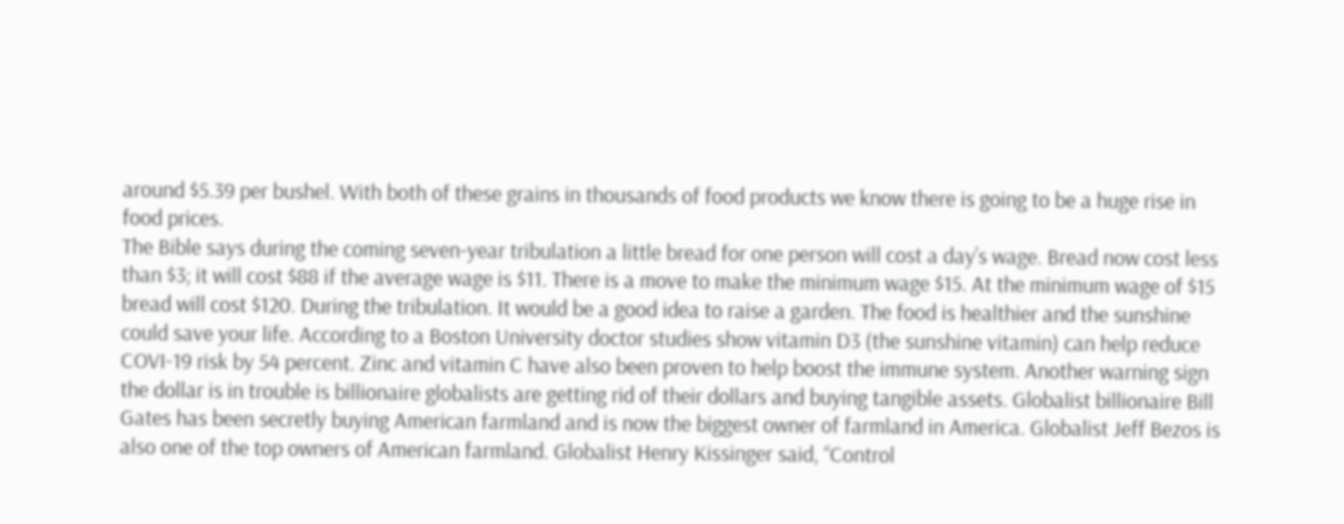around $5.39 per bushel. With both of these grains in thousands of food products we know there is going to be a huge rise in food prices.
The Bible says during the coming seven-year tribulation a little bread for one person will cost a day’s wage. Bread now cost less than $3; it will cost $88 if the average wage is $11. There is a move to make the minimum wage $15. At the minimum wage of $15 bread will cost $120. During the tribulation. It would be a good idea to raise a garden. The food is healthier and the sunshine could save your life. According to a Boston University doctor studies show vitamin D3 (the sunshine vitamin) can help reduce COVI-19 risk by 54 percent. Zinc and vitamin C have also been proven to help boost the immune system. Another warning sign the dollar is in trouble is billionaire globalists are getting rid of their dollars and buying tangible assets. Globalist billionaire Bill Gates has been secretly buying American farmland and is now the biggest owner of farmland in America. Globalist Jeff Bezos is also one of the top owners of American farmland. Globalist Henry Kissinger said, “Control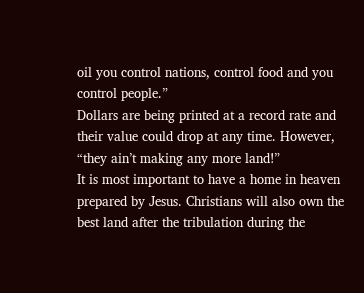oil you control nations, control food and you control people.”
Dollars are being printed at a record rate and their value could drop at any time. However, “they ain’t making any more land!”
It is most important to have a home in heaven prepared by Jesus. Christians will also own the best land after the tribulation during the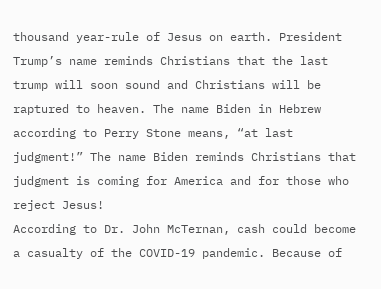thousand year-rule of Jesus on earth. President Trump’s name reminds Christians that the last trump will soon sound and Christians will be raptured to heaven. The name Biden in Hebrew according to Perry Stone means, “at last judgment!” The name Biden reminds Christians that judgment is coming for America and for those who reject Jesus!
According to Dr. John McTernan, cash could become a casualty of the COVID-19 pandemic. Because of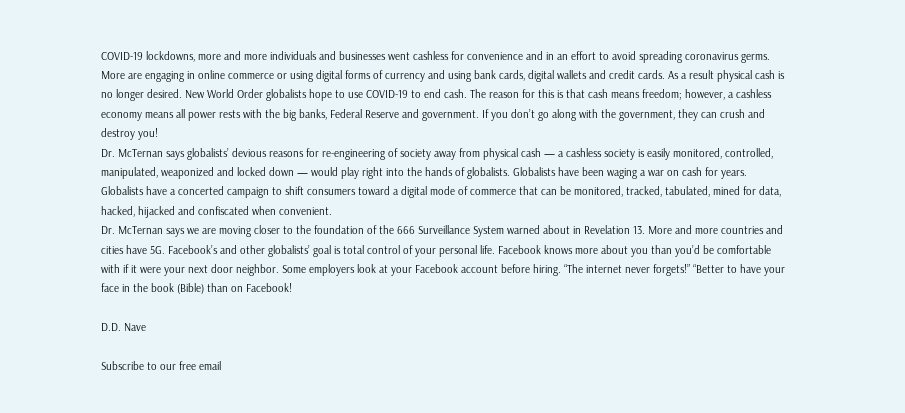COVID-19 lockdowns, more and more individuals and businesses went cashless for convenience and in an effort to avoid spreading coronavirus germs. More are engaging in online commerce or using digital forms of currency and using bank cards, digital wallets and credit cards. As a result physical cash is no longer desired. New World Order globalists hope to use COVID-19 to end cash. The reason for this is that cash means freedom; however, a cashless economy means all power rests with the big banks, Federal Reserve and government. If you don’t go along with the government, they can crush and destroy you!
Dr. McTernan says globalists’ devious reasons for re-engineering of society away from physical cash — a cashless society is easily monitored, controlled, manipulated, weaponized and locked down — would play right into the hands of globalists. Globalists have been waging a war on cash for years. Globalists have a concerted campaign to shift consumers toward a digital mode of commerce that can be monitored, tracked, tabulated, mined for data, hacked, hijacked and confiscated when convenient.
Dr. McTernan says we are moving closer to the foundation of the 666 Surveillance System warned about in Revelation 13. More and more countries and cities have 5G. Facebook’s and other globalists’ goal is total control of your personal life. Facebook knows more about you than you’d be comfortable with if it were your next door neighbor. Some employers look at your Facebook account before hiring. “The internet never forgets!” “Better to have your face in the book (Bible) than on Facebook!

D.D. Nave

Subscribe to our free email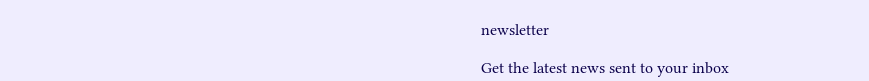newsletter

Get the latest news sent to your inbox